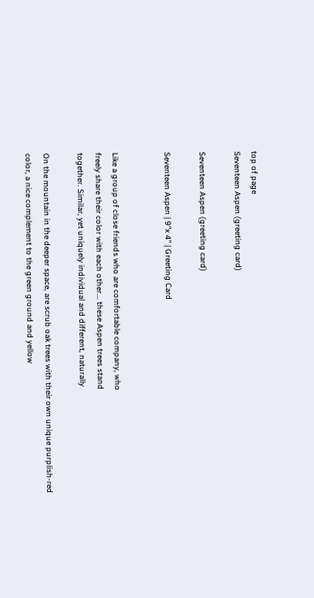top of page
Seventeen Aspen (greeting card)

Seventeen Aspen (greeting card)

Seventeen Aspen | 9”x 4” | Greeting Card


Like a group of close friends who are comfortable company, who
freely share their color with each other... these Aspen trees stand
together. Similar, yet uniquely individual and different, naturally

On the mountain in the deeper space, are scrub oak trees with their own unique purplish-red color, a nice complement to the green ground and yellow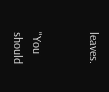leaves.


"You should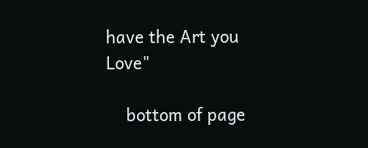have the Art you Love"

    bottom of page